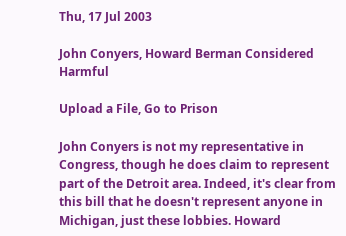Thu, 17 Jul 2003

John Conyers, Howard Berman Considered Harmful

Upload a File, Go to Prison

John Conyers is not my representative in Congress, though he does claim to represent part of the Detroit area. Indeed, it's clear from this bill that he doesn't represent anyone in Michigan, just these lobbies. Howard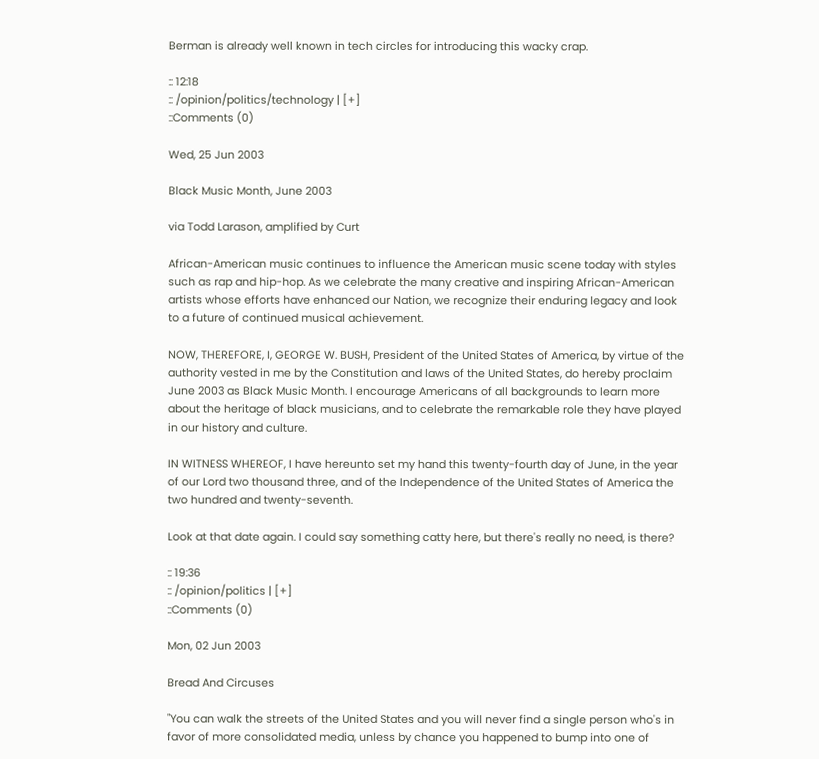Berman is already well known in tech circles for introducing this wacky crap.

:: 12:18
:: /opinion/politics/technology | [+]
::Comments (0)

Wed, 25 Jun 2003

Black Music Month, June 2003

via Todd Larason, amplified by Curt

African-American music continues to influence the American music scene today with styles such as rap and hip-hop. As we celebrate the many creative and inspiring African-American artists whose efforts have enhanced our Nation, we recognize their enduring legacy and look to a future of continued musical achievement.

NOW, THEREFORE, I, GEORGE W. BUSH, President of the United States of America, by virtue of the authority vested in me by the Constitution and laws of the United States, do hereby proclaim June 2003 as Black Music Month. I encourage Americans of all backgrounds to learn more about the heritage of black musicians, and to celebrate the remarkable role they have played in our history and culture.

IN WITNESS WHEREOF, I have hereunto set my hand this twenty-fourth day of June, in the year of our Lord two thousand three, and of the Independence of the United States of America the two hundred and twenty-seventh.

Look at that date again. I could say something catty here, but there's really no need, is there?

:: 19:36
:: /opinion/politics | [+]
::Comments (0)

Mon, 02 Jun 2003

Bread And Circuses

"You can walk the streets of the United States and you will never find a single person who's in favor of more consolidated media, unless by chance you happened to bump into one of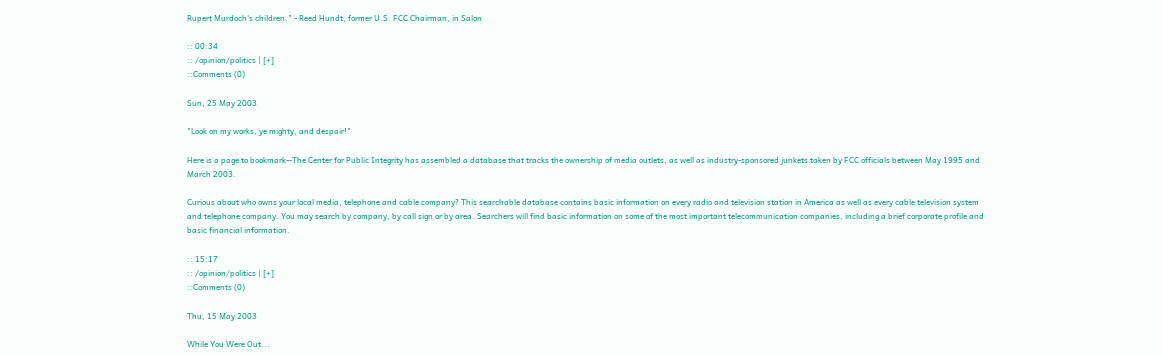Rupert Murdoch's children." - Reed Hundt, former U.S. FCC Chairman, in Salon

:: 00:34
:: /opinion/politics | [+]
::Comments (0)

Sun, 25 May 2003

"Look on my works, ye mighty, and despair!"

Here is a page to bookmark--The Center for Public Integrity has assembled a database that tracks the ownership of media outlets, as well as industry-sponsored junkets taken by FCC officials between May 1995 and March 2003.

Curious about who owns your local media, telephone and cable company? This searchable database contains basic information on every radio and television station in America as well as every cable television system and telephone company. You may search by company, by call sign or by area. Searchers will find basic information on some of the most important telecommunication companies, including a brief corporate profile and basic financial information.

:: 15:17
:: /opinion/politics | [+]
::Comments (0)

Thu, 15 May 2003

While You Were Out...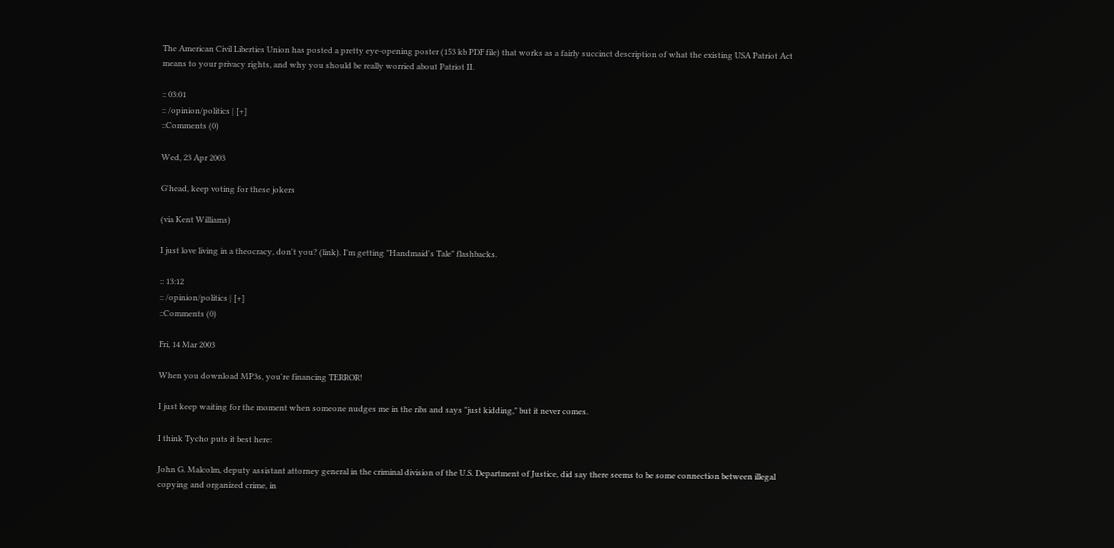The American Civil Liberties Union has posted a pretty eye-opening poster (153 kb PDF file) that works as a fairly succinct description of what the existing USA Patriot Act means to your privacy rights, and why you should be really worried about Patriot II.

:: 03:01
:: /opinion/politics | [+]
::Comments (0)

Wed, 23 Apr 2003

G'head, keep voting for these jokers

(via Kent Williams)

I just love living in a theocracy, don't you? (link). I'm getting "Handmaid's Tale" flashbacks.

:: 13:12
:: /opinion/politics | [+]
::Comments (0)

Fri, 14 Mar 2003

When you download MP3s, you're financing TERROR!

I just keep waiting for the moment when someone nudges me in the ribs and says "just kidding," but it never comes.

I think Tycho puts it best here:

John G. Malcolm, deputy assistant attorney general in the criminal division of the U.S. Department of Justice, did say there seems to be some connection between illegal copying and organized crime, in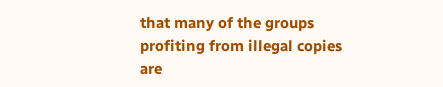that many of the groups profiting from illegal copies are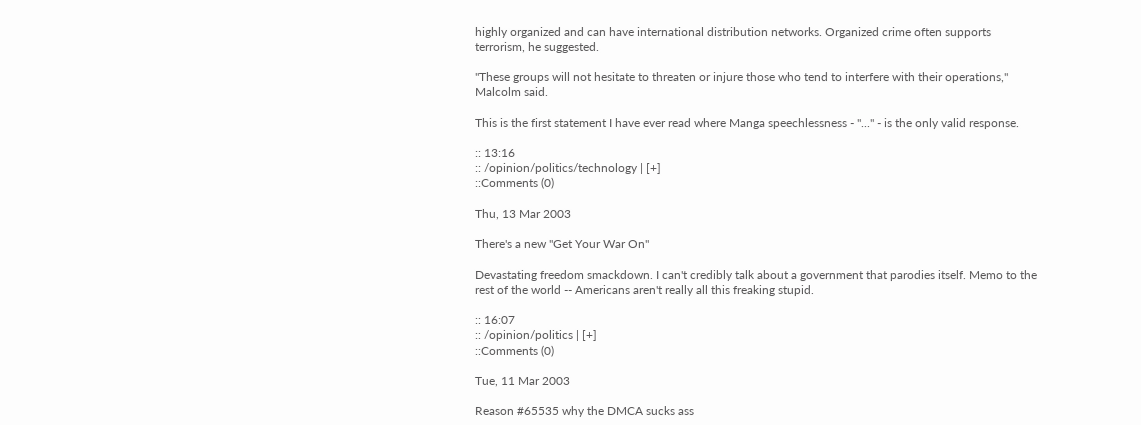highly organized and can have international distribution networks. Organized crime often supports terrorism, he suggested.

"These groups will not hesitate to threaten or injure those who tend to interfere with their operations," Malcolm said.

This is the first statement I have ever read where Manga speechlessness - "..." - is the only valid response.

:: 13:16
:: /opinion/politics/technology | [+]
::Comments (0)

Thu, 13 Mar 2003

There's a new "Get Your War On"

Devastating freedom smackdown. I can't credibly talk about a government that parodies itself. Memo to the rest of the world -- Americans aren't really all this freaking stupid.

:: 16:07
:: /opinion/politics | [+]
::Comments (0)

Tue, 11 Mar 2003

Reason #65535 why the DMCA sucks ass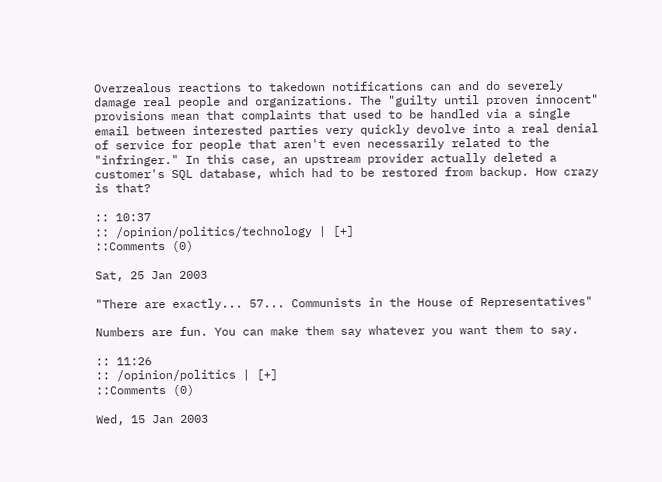Overzealous reactions to takedown notifications can and do severely damage real people and organizations. The "guilty until proven innocent" provisions mean that complaints that used to be handled via a single email between interested parties very quickly devolve into a real denial of service for people that aren't even necessarily related to the "infringer." In this case, an upstream provider actually deleted a customer's SQL database, which had to be restored from backup. How crazy is that?

:: 10:37
:: /opinion/politics/technology | [+]
::Comments (0)

Sat, 25 Jan 2003

"There are exactly... 57... Communists in the House of Representatives"

Numbers are fun. You can make them say whatever you want them to say.

:: 11:26
:: /opinion/politics | [+]
::Comments (0)

Wed, 15 Jan 2003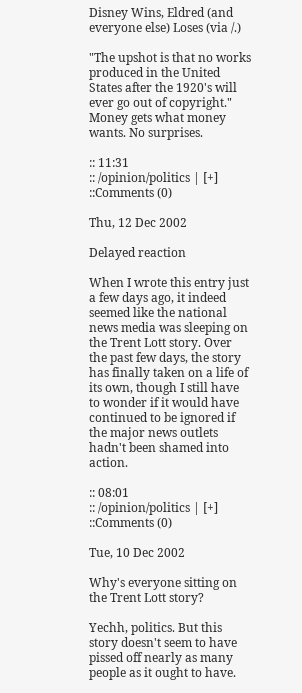Disney Wins, Eldred (and everyone else) Loses (via /.)

"The upshot is that no works produced in the United States after the 1920's will ever go out of copyright." Money gets what money wants. No surprises.

:: 11:31
:: /opinion/politics | [+]
::Comments (0)

Thu, 12 Dec 2002

Delayed reaction

When I wrote this entry just a few days ago, it indeed seemed like the national news media was sleeping on the Trent Lott story. Over the past few days, the story has finally taken on a life of its own, though I still have to wonder if it would have continued to be ignored if the major news outlets hadn't been shamed into action.

:: 08:01
:: /opinion/politics | [+]
::Comments (0)

Tue, 10 Dec 2002

Why's everyone sitting on the Trent Lott story?

Yechh, politics. But this story doesn't seem to have pissed off nearly as many people as it ought to have.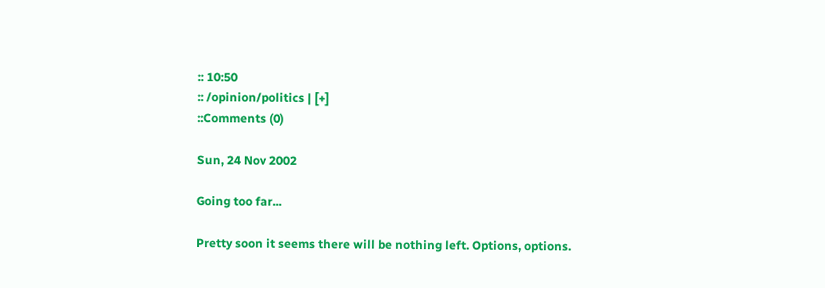:: 10:50
:: /opinion/politics | [+]
::Comments (0)

Sun, 24 Nov 2002

Going too far...

Pretty soon it seems there will be nothing left. Options, options.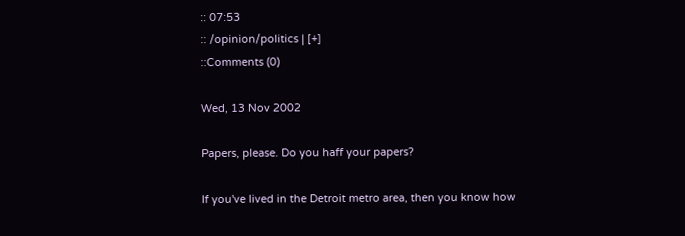:: 07:53
:: /opinion/politics | [+]
::Comments (0)

Wed, 13 Nov 2002

Papers, please. Do you haff your papers?

If you've lived in the Detroit metro area, then you know how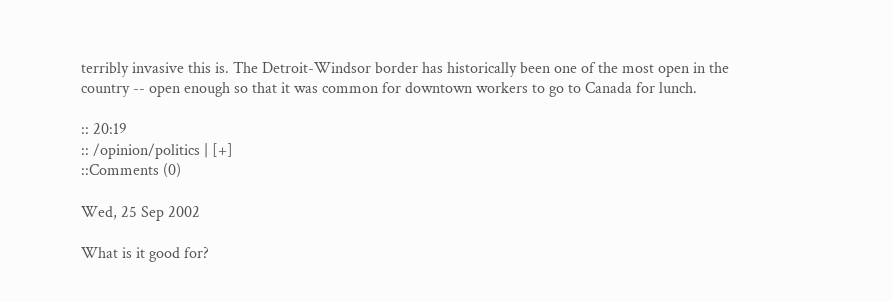terribly invasive this is. The Detroit-Windsor border has historically been one of the most open in the country -- open enough so that it was common for downtown workers to go to Canada for lunch.

:: 20:19
:: /opinion/politics | [+]
::Comments (0)

Wed, 25 Sep 2002

What is it good for?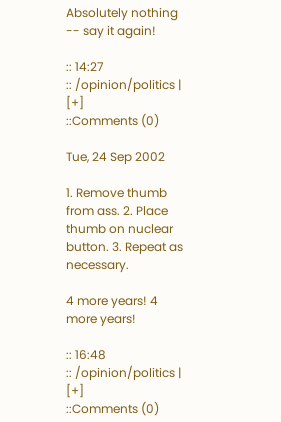Absolutely nothing -- say it again!

:: 14:27
:: /opinion/politics | [+]
::Comments (0)

Tue, 24 Sep 2002

1. Remove thumb from ass. 2. Place thumb on nuclear button. 3. Repeat as necessary.

4 more years! 4 more years!

:: 16:48
:: /opinion/politics | [+]
::Comments (0)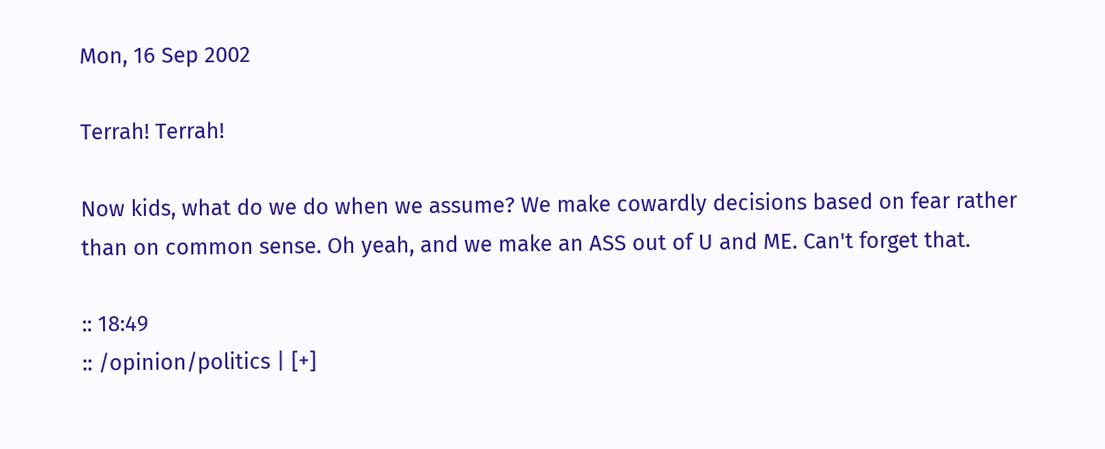Mon, 16 Sep 2002

Terrah! Terrah!

Now kids, what do we do when we assume? We make cowardly decisions based on fear rather than on common sense. Oh yeah, and we make an ASS out of U and ME. Can't forget that.

:: 18:49
:: /opinion/politics | [+]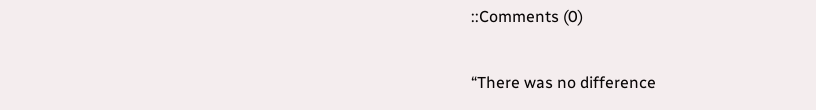::Comments (0)

“There was no difference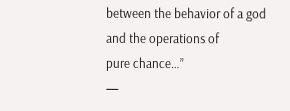between the behavior of a god and the operations of
pure chance…”
—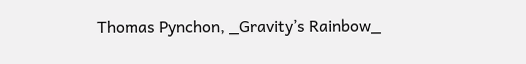Thomas Pynchon, _Gravity’s Rainbow_